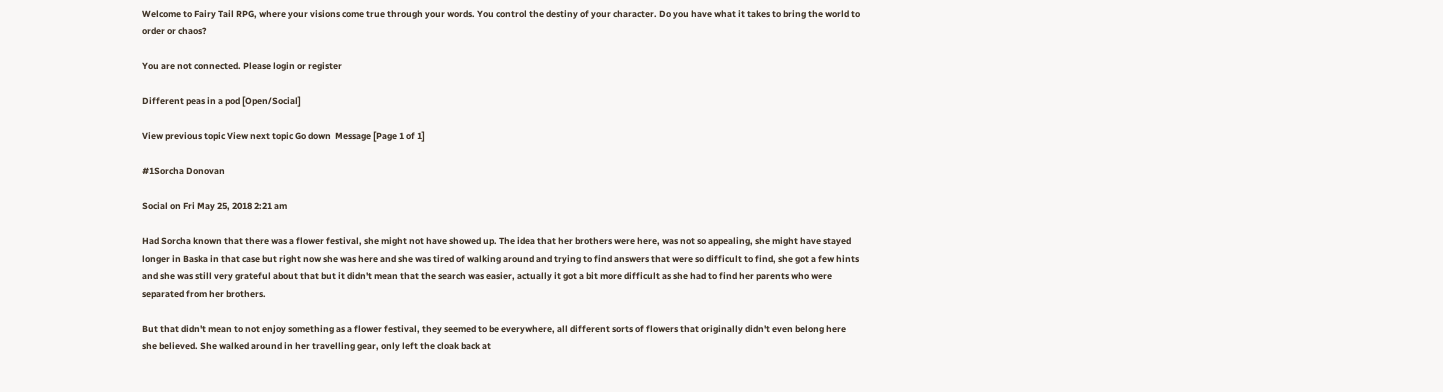Welcome to Fairy Tail RPG, where your visions come true through your words. You control the destiny of your character. Do you have what it takes to bring the world to order or chaos?

You are not connected. Please login or register

Different peas in a pod [Open/Social]

View previous topic View next topic Go down  Message [Page 1 of 1]

#1Sorcha Donovan

Social on Fri May 25, 2018 2:21 am

Had Sorcha known that there was a flower festival, she might not have showed up. The idea that her brothers were here, was not so appealing, she might have stayed longer in Baska in that case but right now she was here and she was tired of walking around and trying to find answers that were so difficult to find, she got a few hints and she was still very grateful about that but it didn't mean that the search was easier, actually it got a bit more difficult as she had to find her parents who were separated from her brothers.

But that didn't mean to not enjoy something as a flower festival, they seemed to be everywhere, all different sorts of flowers that originally didn't even belong here she believed. She walked around in her travelling gear, only left the cloak back at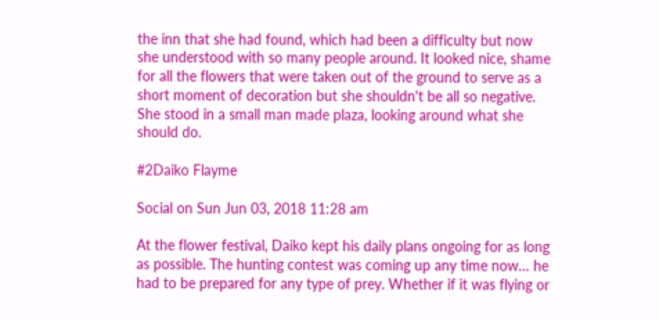the inn that she had found, which had been a difficulty but now she understood with so many people around. It looked nice, shame for all the flowers that were taken out of the ground to serve as a short moment of decoration but she shouldn't be all so negative. She stood in a small man made plaza, looking around what she should do.

#2Daiko Flayme

Social on Sun Jun 03, 2018 11:28 am

At the flower festival, Daiko kept his daily plans ongoing for as long as possible. The hunting contest was coming up any time now… he had to be prepared for any type of prey. Whether if it was flying or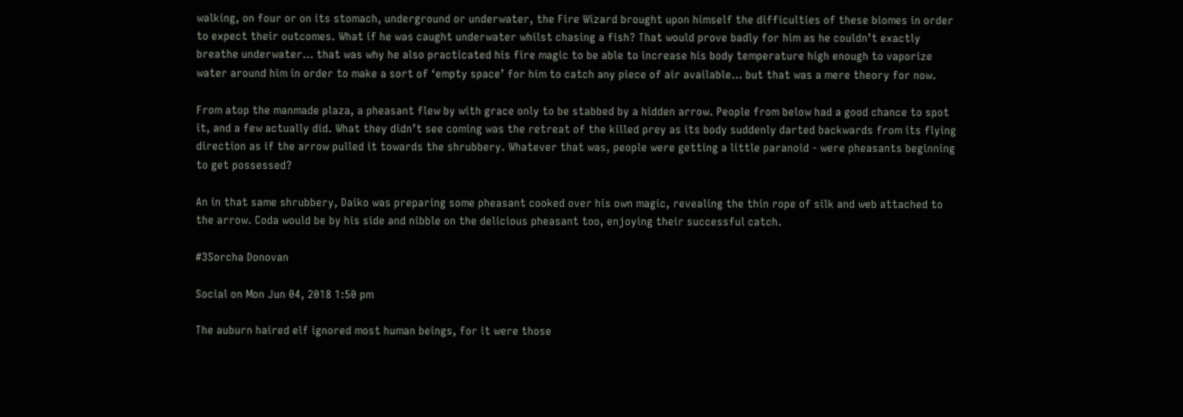walking, on four or on its stomach, underground or underwater, the Fire Wizard brought upon himself the difficulties of these biomes in order to expect their outcomes. What if he was caught underwater whilst chasing a fish? That would prove badly for him as he couldn’t exactly breathe underwater… that was why he also practicated his fire magic to be able to increase his body temperature high enough to vaporize water around him in order to make a sort of ‘empty space’ for him to catch any piece of air available… but that was a mere theory for now.

From atop the manmade plaza, a pheasant flew by with grace only to be stabbed by a hidden arrow. People from below had a good chance to spot it, and a few actually did. What they didn’t see coming was the retreat of the killed prey as its body suddenly darted backwards from its flying direction as if the arrow pulled it towards the shrubbery. Whatever that was, people were getting a little paranoid - were pheasants beginning to get possessed?

An in that same shrubbery, Daiko was preparing some pheasant cooked over his own magic, revealing the thin rope of silk and web attached to the arrow. Coda would be by his side and nibble on the delicious pheasant too, enjoying their successful catch.

#3Sorcha Donovan

Social on Mon Jun 04, 2018 1:50 pm

The auburn haired elf ignored most human beings, for it were those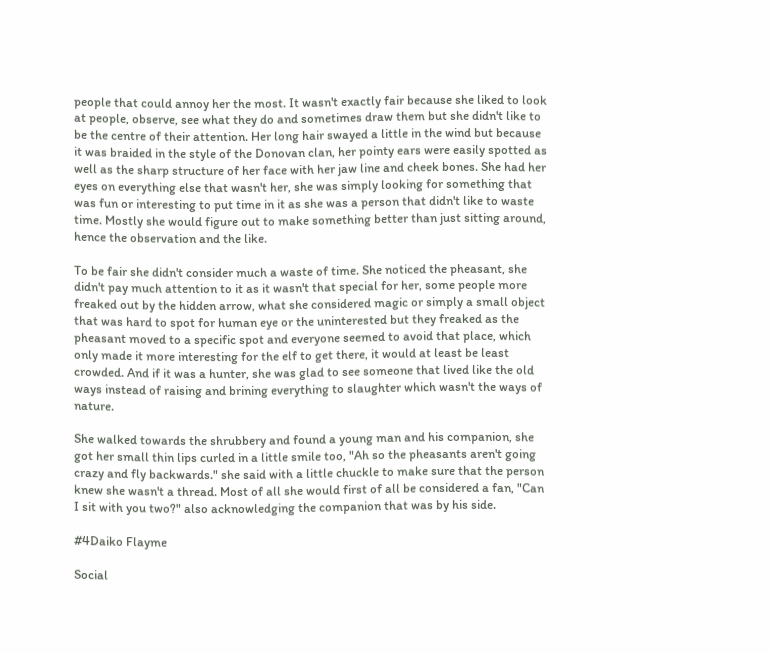people that could annoy her the most. It wasn't exactly fair because she liked to look at people, observe, see what they do and sometimes draw them but she didn't like to be the centre of their attention. Her long hair swayed a little in the wind but because it was braided in the style of the Donovan clan, her pointy ears were easily spotted as well as the sharp structure of her face with her jaw line and cheek bones. She had her eyes on everything else that wasn't her, she was simply looking for something that was fun or interesting to put time in it as she was a person that didn't like to waste time. Mostly she would figure out to make something better than just sitting around, hence the observation and the like.

To be fair she didn't consider much a waste of time. She noticed the pheasant, she didn't pay much attention to it as it wasn't that special for her, some people more freaked out by the hidden arrow, what she considered magic or simply a small object that was hard to spot for human eye or the uninterested but they freaked as the pheasant moved to a specific spot and everyone seemed to avoid that place, which only made it more interesting for the elf to get there, it would at least be least crowded. And if it was a hunter, she was glad to see someone that lived like the old ways instead of raising and brining everything to slaughter which wasn't the ways of nature.

She walked towards the shrubbery and found a young man and his companion, she got her small thin lips curled in a little smile too, "Ah so the pheasants aren't going crazy and fly backwards." she said with a little chuckle to make sure that the person knew she wasn't a thread. Most of all she would first of all be considered a fan, "Can I sit with you two?" also acknowledging the companion that was by his side.

#4Daiko Flayme

Social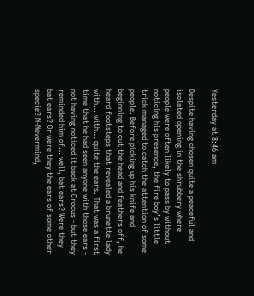Yesterday at 8:46 am

Despite having chosen quite a peaceful and isolated opening in the shrubbery where people were often likely to pass by without noticing his presence, the fire boy’s little trick managed to catch the attention of some people. Before picking up his knife and beginning to cut the head and feathers off, he heard footsteps that revealed a brunette lady with… with… quite the ears. That was a first time that he had seen anyone with those ears - not having noticed it back at Crocus - but they reminded him of… well, bat ears? Were they bat ears? Or were they the ears of some other specie? N-Nevermind,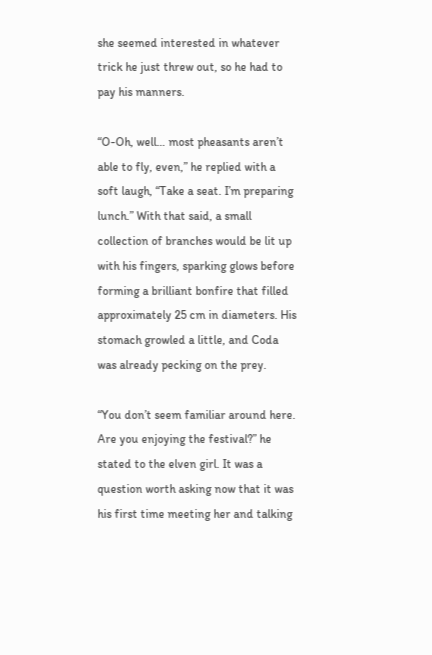she seemed interested in whatever trick he just threw out, so he had to pay his manners.

“O-Oh, well… most pheasants aren’t able to fly, even,” he replied with a soft laugh, “Take a seat. I’m preparing lunch.” With that said, a small collection of branches would be lit up with his fingers, sparking glows before forming a brilliant bonfire that filled approximately 25 cm in diameters. His stomach growled a little, and Coda was already pecking on the prey.

“You don’t seem familiar around here. Are you enjoying the festival?” he stated to the elven girl. It was a question worth asking now that it was his first time meeting her and talking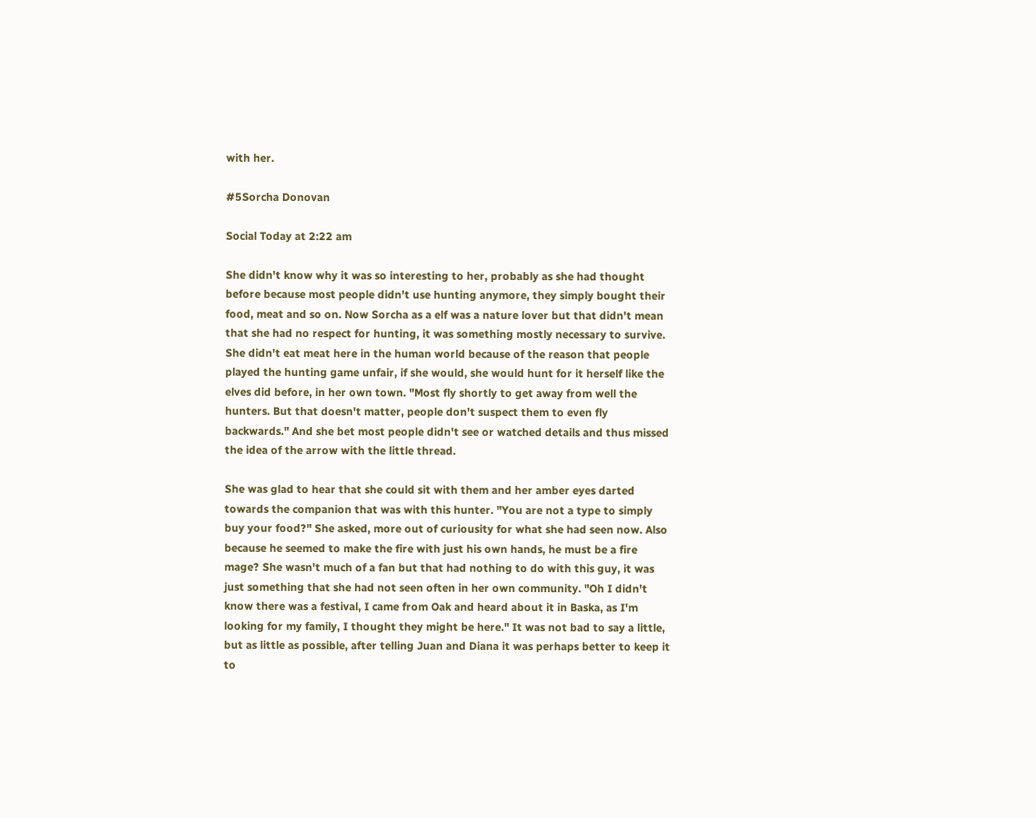with her.

#5Sorcha Donovan

Social Today at 2:22 am

She didn't know why it was so interesting to her, probably as she had thought before because most people didn't use hunting anymore, they simply bought their food, meat and so on. Now Sorcha as a elf was a nature lover but that didn't mean that she had no respect for hunting, it was something mostly necessary to survive. She didn't eat meat here in the human world because of the reason that people played the hunting game unfair, if she would, she would hunt for it herself like the elves did before, in her own town. "Most fly shortly to get away from well the hunters. But that doesn't matter, people don't suspect them to even fly backwards." And she bet most people didn't see or watched details and thus missed the idea of the arrow with the little thread.

She was glad to hear that she could sit with them and her amber eyes darted towards the companion that was with this hunter. "You are not a type to simply buy your food?" She asked, more out of curiousity for what she had seen now. Also because he seemed to make the fire with just his own hands, he must be a fire mage? She wasn't much of a fan but that had nothing to do with this guy, it was just something that she had not seen often in her own community. "Oh I didn't know there was a festival, I came from Oak and heard about it in Baska, as I'm looking for my family, I thought they might be here." It was not bad to say a little, but as little as possible, after telling Juan and Diana it was perhaps better to keep it to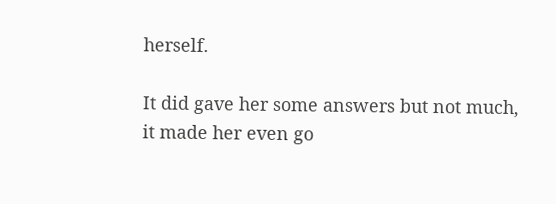herself.

It did gave her some answers but not much, it made her even go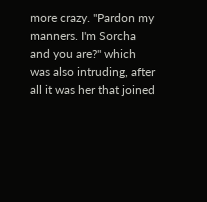more crazy. "Pardon my manners. I'm Sorcha and you are?" which was also intruding, after all it was her that joined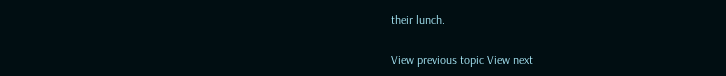their lunch.

View previous topic View next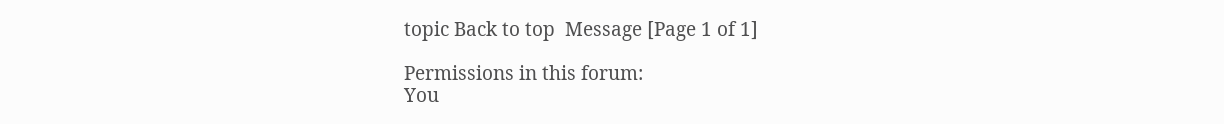topic Back to top  Message [Page 1 of 1]

Permissions in this forum:
You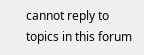cannot reply to topics in this forum